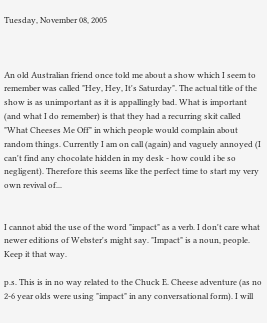Tuesday, November 08, 2005



An old Australian friend once told me about a show which I seem to remember was called "Hey, Hey, It's Saturday". The actual title of the show is as unimportant as it is appallingly bad. What is important (and what I do remember) is that they had a recurring skit called "What Cheeses Me Off" in which people would complain about random things. Currently I am on call (again) and vaguely annoyed (I can't find any chocolate hidden in my desk - how could i be so negligent). Therefore this seems like the perfect time to start my very own revival of...


I cannot abid the use of the word "impact" as a verb. I don't care what newer editions of Webster's might say. "Impact" is a noun, people. Keep it that way.

p.s. This is in no way related to the Chuck E. Cheese adventure (as no 2-6 year olds were using "impact" in any conversational form). I will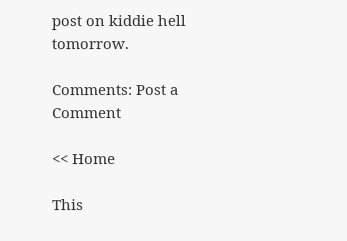post on kiddie hell tomorrow.

Comments: Post a Comment

<< Home

This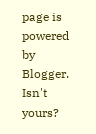page is powered by Blogger. Isn't yours?